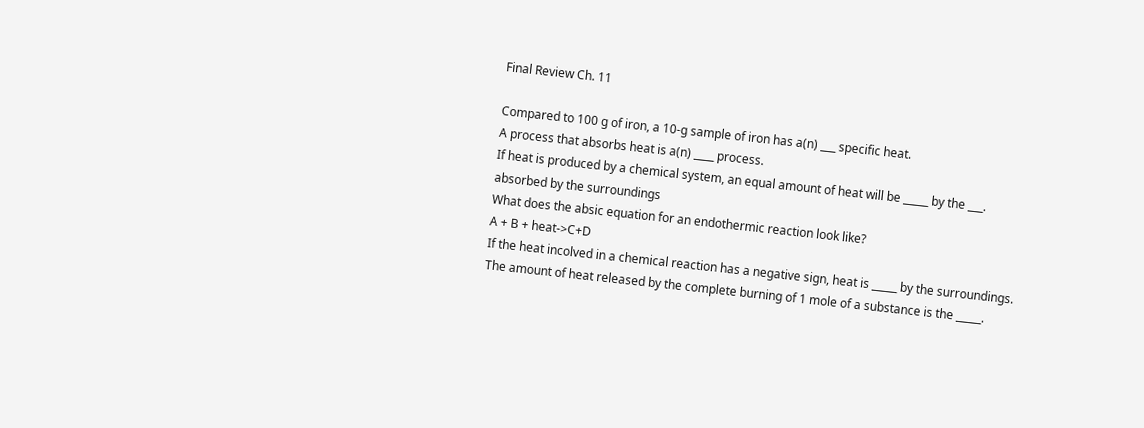Final Review Ch. 11

Compared to 100 g of iron, a 10-g sample of iron has a(n) ___ specific heat.
A process that absorbs heat is a(n) ____ process.
If heat is produced by a chemical system, an equal amount of heat will be _____ by the ___.
absorbed by the surroundings
What does the absic equation for an endothermic reaction look like?
A + B + heat->C+D
If the heat incolved in a chemical reaction has a negative sign, heat is _____ by the surroundings.
The amount of heat released by the complete burning of 1 mole of a substance is the _____.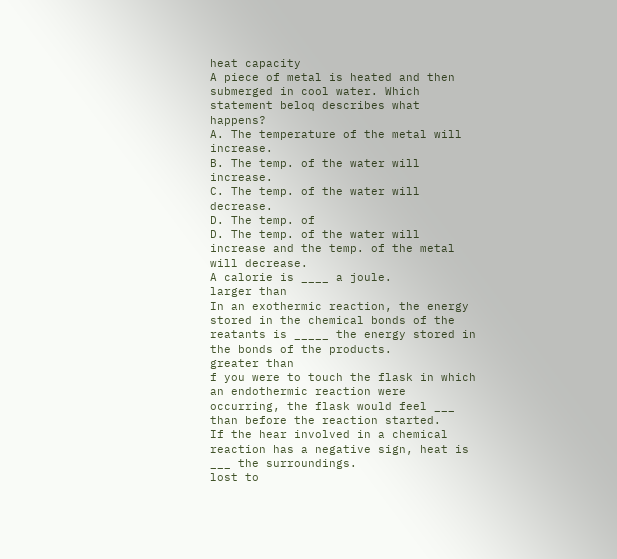heat capacity
A piece of metal is heated and then submerged in cool water. Which statement beloq describes what happens?
A. The temperature of the metal will increase.
B. The temp. of the water will increase.
C. The temp. of the water will decrease.
D. The temp. of
D. The temp. of the water will increase and the temp. of the metal will decrease.
A calorie is ____ a joule.
larger than
In an exothermic reaction, the energy stored in the chemical bonds of the reatants is _____ the energy stored in the bonds of the products.
greater than
f you were to touch the flask in which an endothermic reaction were occurring, the flask would feel ___ than before the reaction started.
If the hear involved in a chemical reaction has a negative sign, heat is ___ the surroundings.
lost to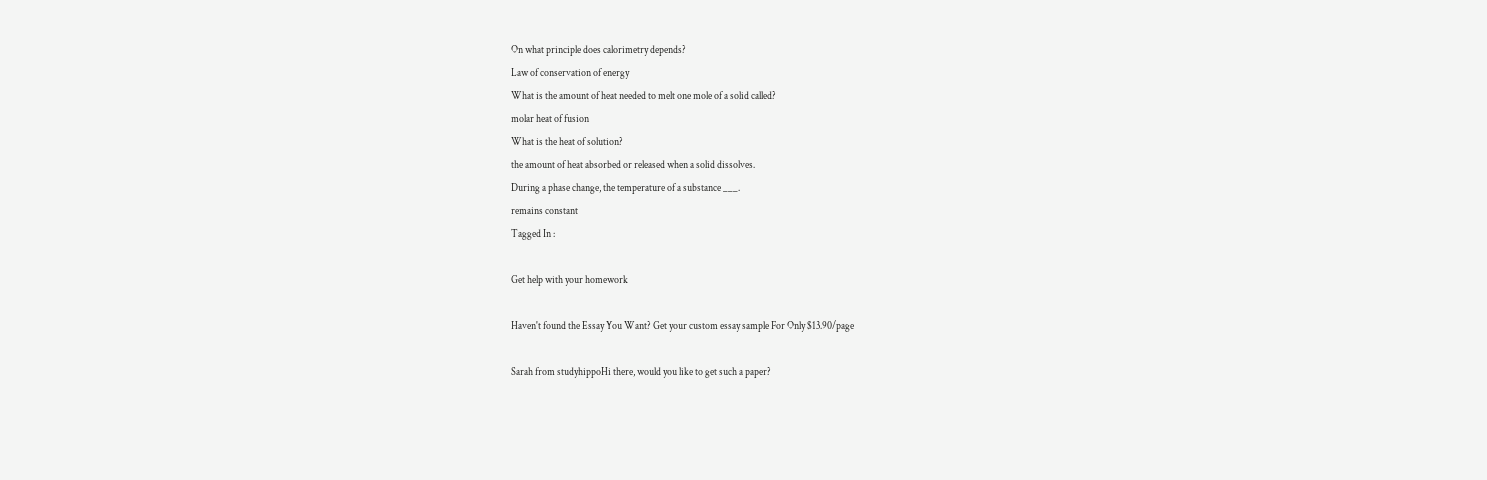On what principle does calorimetry depends?
Law of conservation of energy
What is the amount of heat needed to melt one mole of a solid called?
molar heat of fusion
What is the heat of solution?
the amount of heat absorbed or released when a solid dissolves.
During a phase change, the temperature of a substance ___.
remains constant
Tagged In :

Get help with your homework

Haven't found the Essay You Want? Get your custom essay sample For Only $13.90/page

Sarah from studyhippoHi there, would you like to get such a paper?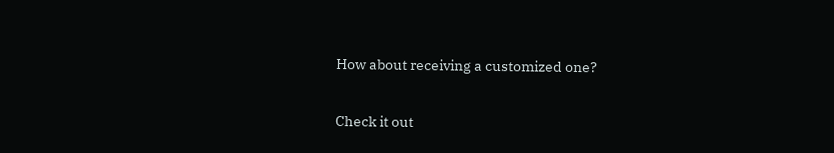How about receiving a customized one?

Check it out